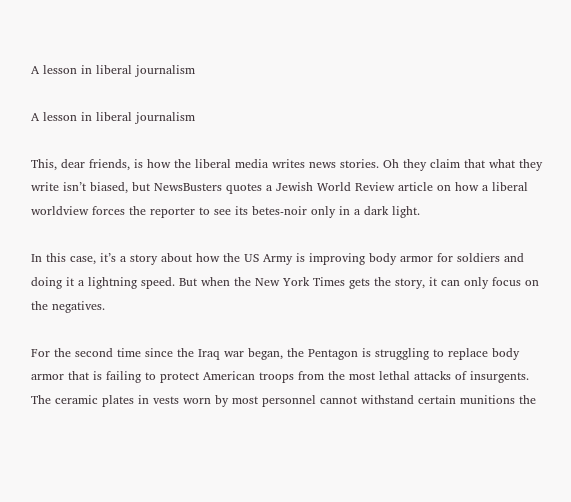A lesson in liberal journalism

A lesson in liberal journalism

This, dear friends, is how the liberal media writes news stories. Oh they claim that what they write isn’t biased, but NewsBusters quotes a Jewish World Review article on how a liberal worldview forces the reporter to see its betes-noir only in a dark light.

In this case, it’s a story about how the US Army is improving body armor for soldiers and doing it a lightning speed. But when the New York Times gets the story, it can only focus on the negatives.

For the second time since the Iraq war began, the Pentagon is struggling to replace body armor that is failing to protect American troops from the most lethal attacks of insurgents. The ceramic plates in vests worn by most personnel cannot withstand certain munitions the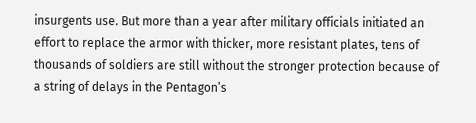insurgents use. But more than a year after military officials initiated an effort to replace the armor with thicker, more resistant plates, tens of thousands of soldiers are still without the stronger protection because of a string of delays in the Pentagon’s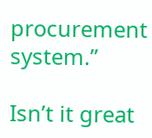procurement system.”

Isn’t it great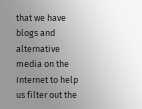that we have blogs and alternative media on the Internet to help us filter out the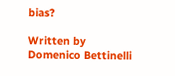bias?

Written by
Domenico Bettinelli